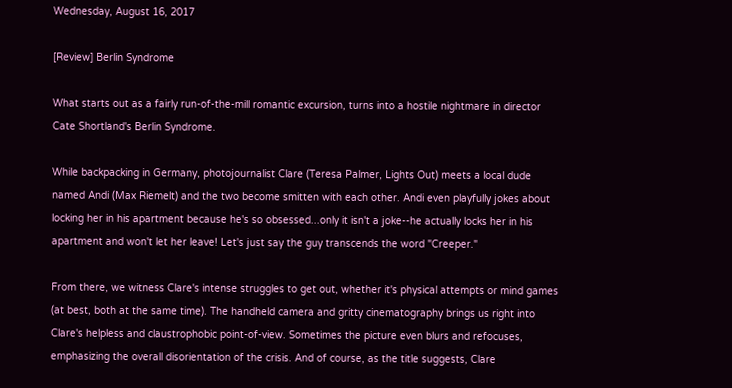Wednesday, August 16, 2017

[Review] Berlin Syndrome

What starts out as a fairly run-of-the-mill romantic excursion, turns into a hostile nightmare in director Cate Shortland's Berlin Syndrome.

While backpacking in Germany, photojournalist Clare (Teresa Palmer, Lights Out) meets a local dude named Andi (Max Riemelt) and the two become smitten with each other. Andi even playfully jokes about locking her in his apartment because he's so obsessed...only it isn't a joke--he actually locks her in his apartment and won't let her leave! Let's just say the guy transcends the word "Creeper."

From there, we witness Clare's intense struggles to get out, whether it's physical attempts or mind games (at best, both at the same time). The handheld camera and gritty cinematography brings us right into Clare's helpless and claustrophobic point-of-view. Sometimes the picture even blurs and refocuses, emphasizing the overall disorientation of the crisis. And of course, as the title suggests, Clare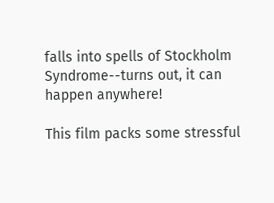falls into spells of Stockholm Syndrome--turns out, it can happen anywhere!

This film packs some stressful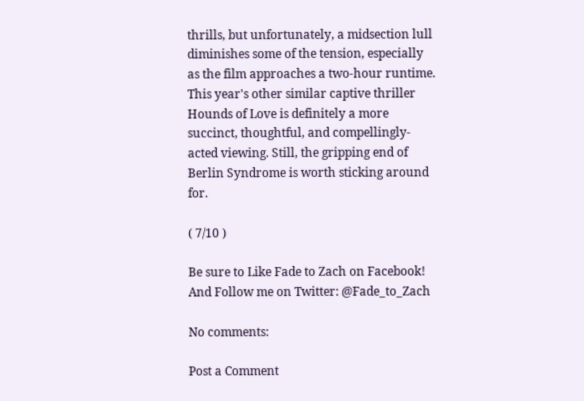thrills, but unfortunately, a midsection lull diminishes some of the tension, especially as the film approaches a two-hour runtime. This year's other similar captive thriller Hounds of Love is definitely a more succinct, thoughtful, and compellingly-acted viewing. Still, the gripping end of Berlin Syndrome is worth sticking around for.

( 7/10 )

Be sure to Like Fade to Zach on Facebook!
And Follow me on Twitter: @Fade_to_Zach

No comments:

Post a Comment